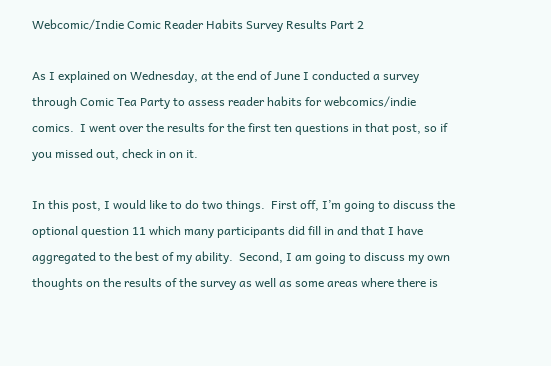Webcomic/Indie Comic Reader Habits Survey Results Part 2

As I explained on Wednesday, at the end of June I conducted a survey through Comic Tea Party to assess reader habits for webcomics/indie comics.  I went over the results for the first ten questions in that post, so if you missed out, check in on it.

In this post, I would like to do two things.  First off, I’m going to discuss the optional question 11 which many participants did fill in and that I have aggregated to the best of my ability.  Second, I am going to discuss my own thoughts on the results of the survey as well as some areas where there is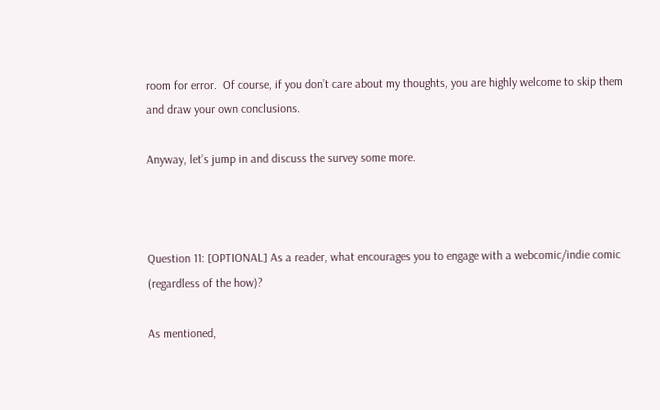room for error.  Of course, if you don’t care about my thoughts, you are highly welcome to skip them and draw your own conclusions.

Anyway, let’s jump in and discuss the survey some more.



Question 11: [OPTIONAL] As a reader, what encourages you to engage with a webcomic/indie comic (regardless of the how)?

As mentioned,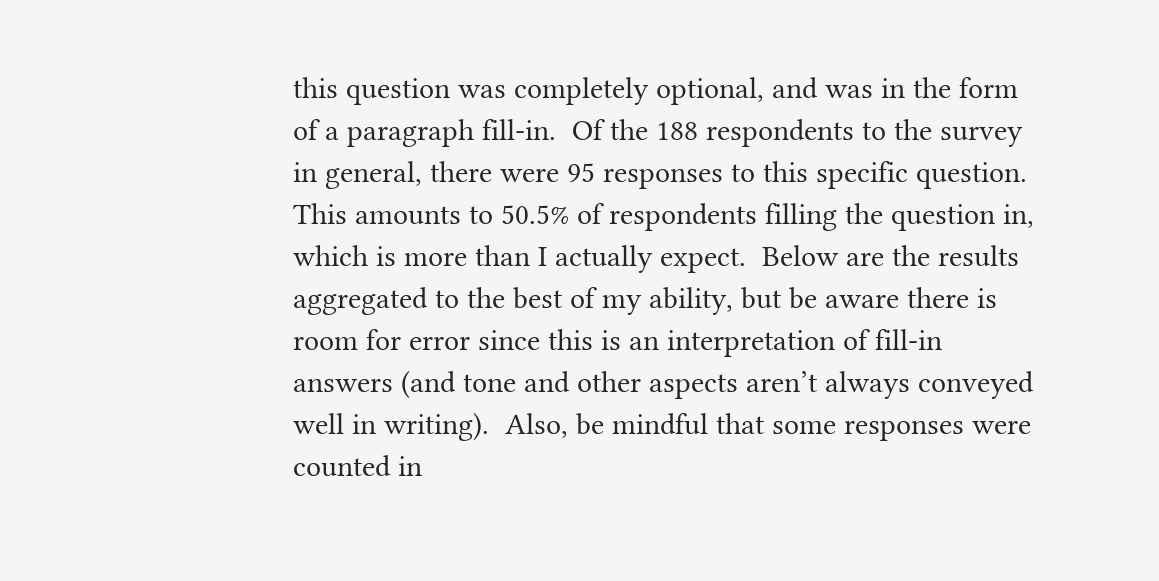this question was completely optional, and was in the form of a paragraph fill-in.  Of the 188 respondents to the survey in general, there were 95 responses to this specific question.  This amounts to 50.5% of respondents filling the question in, which is more than I actually expect.  Below are the results aggregated to the best of my ability, but be aware there is room for error since this is an interpretation of fill-in answers (and tone and other aspects aren’t always conveyed well in writing).  Also, be mindful that some responses were counted in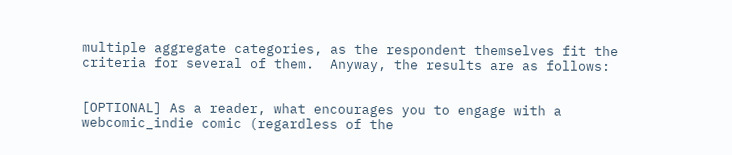multiple aggregate categories, as the respondent themselves fit the criteria for several of them.  Anyway, the results are as follows:


[OPTIONAL] As a reader, what encourages you to engage with a webcomic_indie comic (regardless of the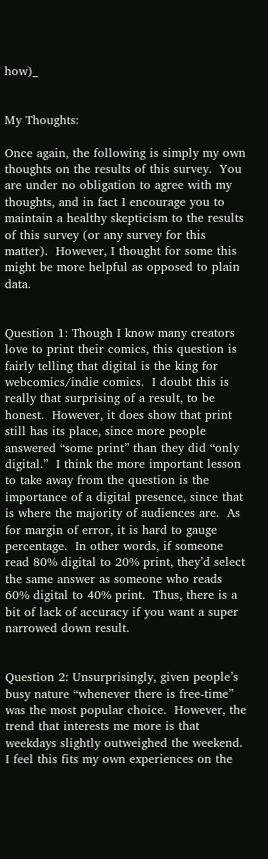how)_


My Thoughts:

Once again, the following is simply my own thoughts on the results of this survey.  You are under no obligation to agree with my thoughts, and in fact I encourage you to maintain a healthy skepticism to the results of this survey (or any survey for this matter).  However, I thought for some this might be more helpful as opposed to plain data.


Question 1: Though I know many creators love to print their comics, this question is fairly telling that digital is the king for webcomics/indie comics.  I doubt this is really that surprising of a result, to be honest.  However, it does show that print still has its place, since more people answered “some print” than they did “only digital.”  I think the more important lesson to take away from the question is the importance of a digital presence, since that is where the majority of audiences are.  As for margin of error, it is hard to gauge percentage.  In other words, if someone read 80% digital to 20% print, they’d select the same answer as someone who reads 60% digital to 40% print.  Thus, there is a bit of lack of accuracy if you want a super narrowed down result.


Question 2: Unsurprisingly, given people’s busy nature “whenever there is free-time” was the most popular choice.  However, the trend that interests me more is that weekdays slightly outweighed the weekend.  I feel this fits my own experiences on the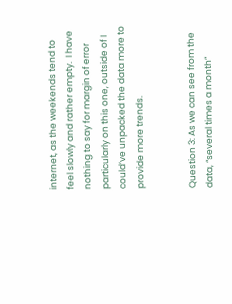internet, as the weekends tend to feel slowly and rather empty.  I have nothing to say for margin of error particularly on this one, outside of I could’ve unpacked the data more to provide more trends.


Question 3: As we can see from the data, “several times a month”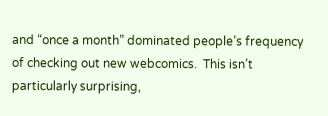and “once a month” dominated people’s frequency of checking out new webcomics.  This isn’t particularly surprising,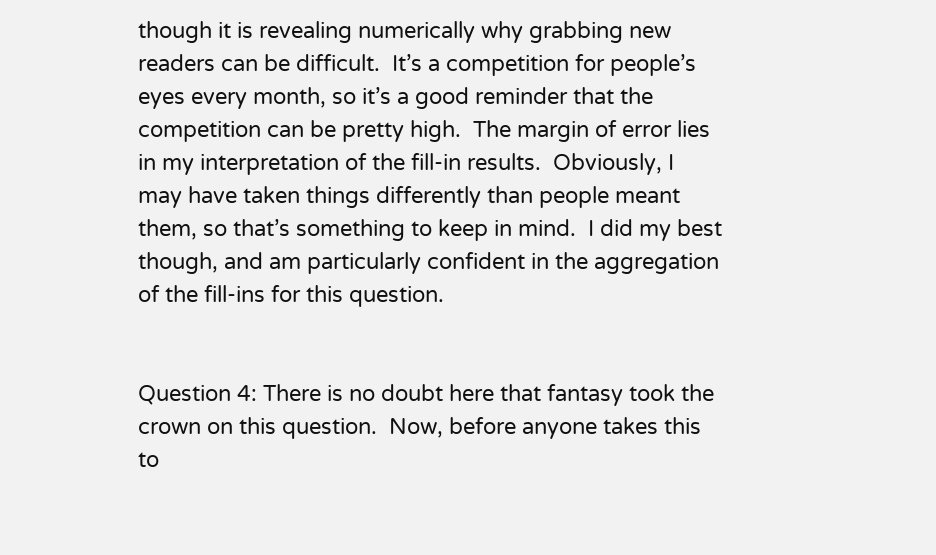though it is revealing numerically why grabbing new readers can be difficult.  It’s a competition for people’s eyes every month, so it’s a good reminder that the competition can be pretty high.  The margin of error lies in my interpretation of the fill-in results.  Obviously, I may have taken things differently than people meant them, so that’s something to keep in mind.  I did my best though, and am particularly confident in the aggregation of the fill-ins for this question.


Question 4: There is no doubt here that fantasy took the crown on this question.  Now, before anyone takes this to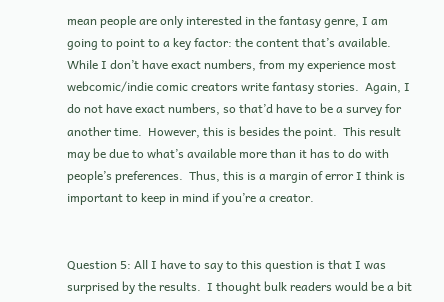mean people are only interested in the fantasy genre, I am going to point to a key factor: the content that’s available.  While I don’t have exact numbers, from my experience most webcomic/indie comic creators write fantasy stories.  Again, I do not have exact numbers, so that’d have to be a survey for another time.  However, this is besides the point.  This result may be due to what’s available more than it has to do with people’s preferences.  Thus, this is a margin of error I think is important to keep in mind if you’re a creator.


Question 5: All I have to say to this question is that I was surprised by the results.  I thought bulk readers would be a bit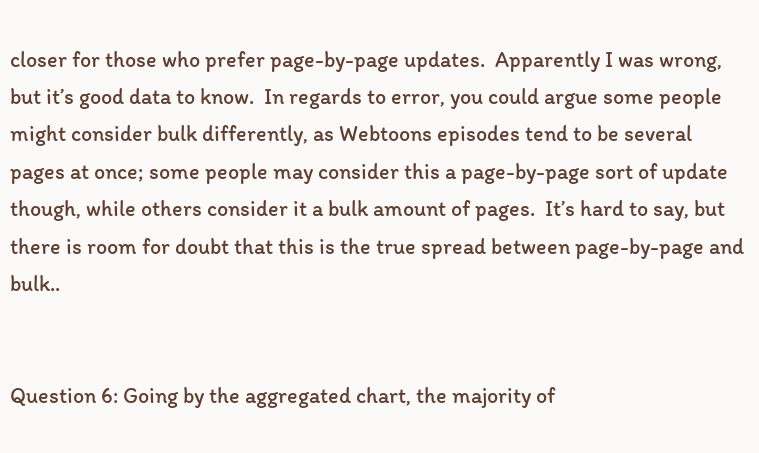closer for those who prefer page-by-page updates.  Apparently I was wrong, but it’s good data to know.  In regards to error, you could argue some people might consider bulk differently, as Webtoons episodes tend to be several pages at once; some people may consider this a page-by-page sort of update though, while others consider it a bulk amount of pages.  It’s hard to say, but there is room for doubt that this is the true spread between page-by-page and bulk..


Question 6: Going by the aggregated chart, the majority of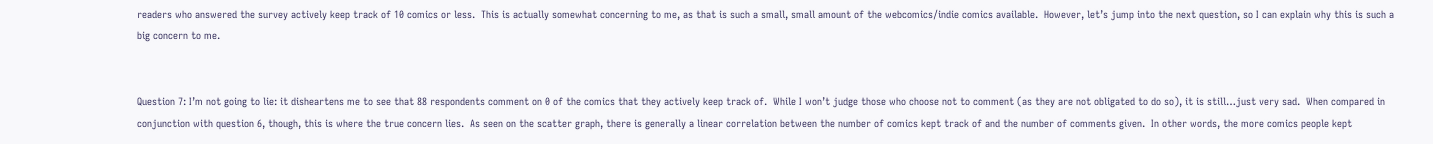readers who answered the survey actively keep track of 10 comics or less.  This is actually somewhat concerning to me, as that is such a small, small amount of the webcomics/indie comics available.  However, let’s jump into the next question, so I can explain why this is such a big concern to me.


Question 7: I’m not going to lie: it disheartens me to see that 88 respondents comment on 0 of the comics that they actively keep track of.  While I won’t judge those who choose not to comment (as they are not obligated to do so), it is still…just very sad.  When compared in conjunction with question 6, though, this is where the true concern lies.  As seen on the scatter graph, there is generally a linear correlation between the number of comics kept track of and the number of comments given.  In other words, the more comics people kept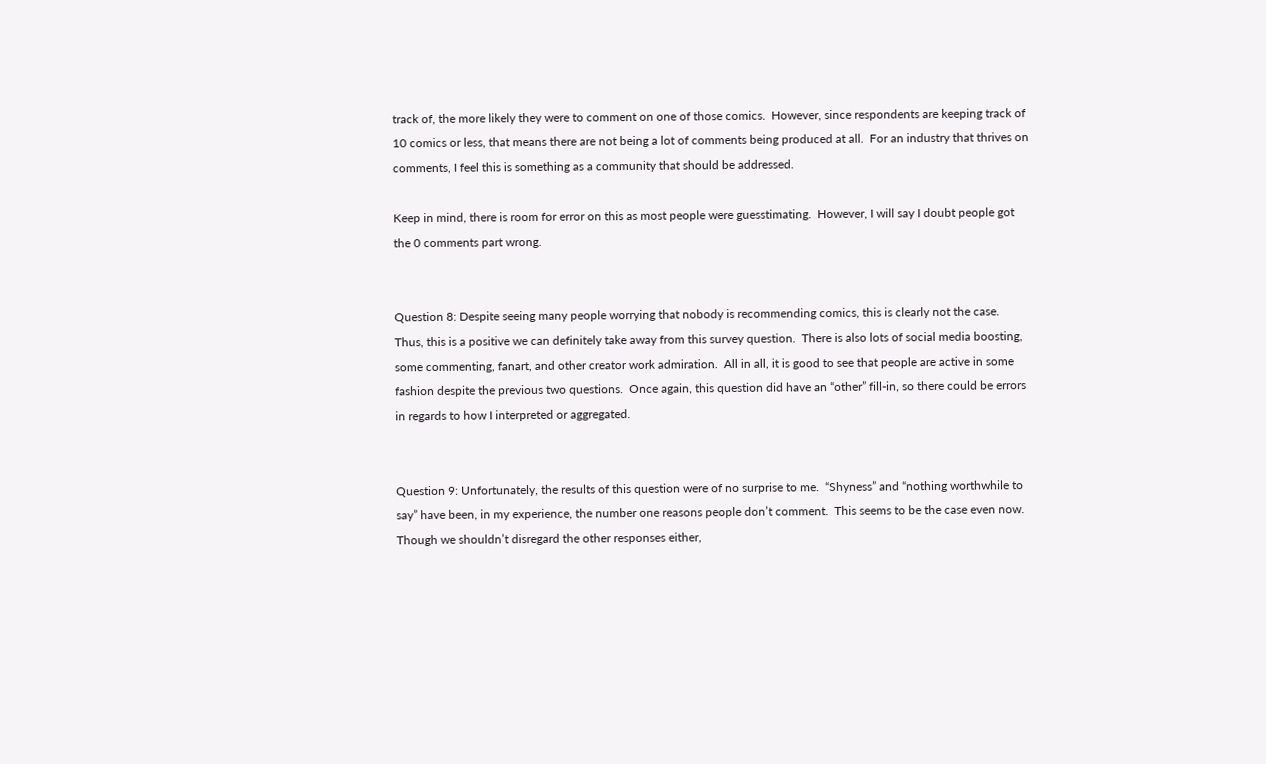track of, the more likely they were to comment on one of those comics.  However, since respondents are keeping track of 10 comics or less, that means there are not being a lot of comments being produced at all.  For an industry that thrives on comments, I feel this is something as a community that should be addressed.

Keep in mind, there is room for error on this as most people were guesstimating.  However, I will say I doubt people got the 0 comments part wrong.


Question 8: Despite seeing many people worrying that nobody is recommending comics, this is clearly not the case.  Thus, this is a positive we can definitely take away from this survey question.  There is also lots of social media boosting, some commenting, fanart, and other creator work admiration.  All in all, it is good to see that people are active in some fashion despite the previous two questions.  Once again, this question did have an “other” fill-in, so there could be errors in regards to how I interpreted or aggregated.


Question 9: Unfortunately, the results of this question were of no surprise to me.  “Shyness” and “nothing worthwhile to say” have been, in my experience, the number one reasons people don’t comment.  This seems to be the case even now.  Though we shouldn’t disregard the other responses either,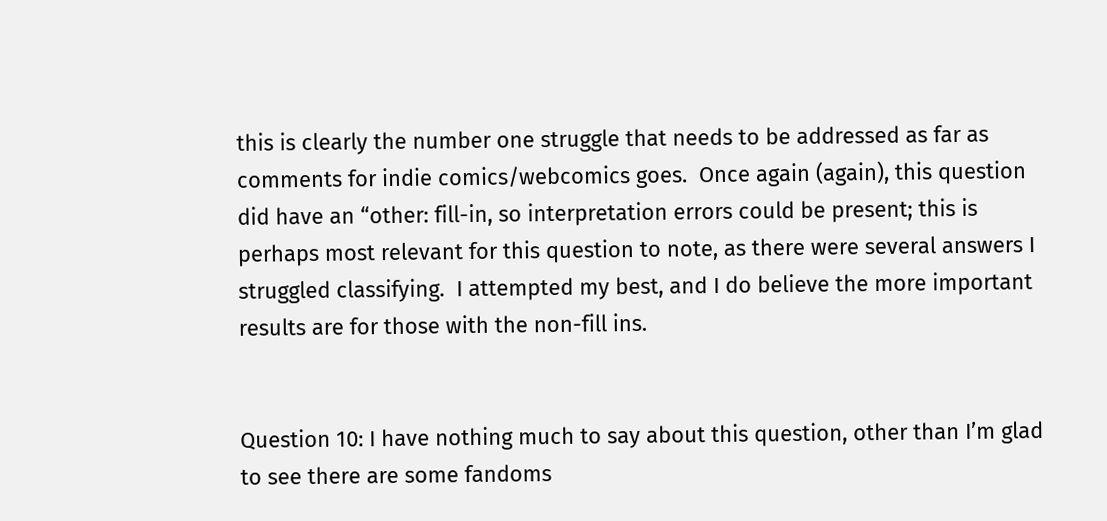this is clearly the number one struggle that needs to be addressed as far as comments for indie comics/webcomics goes.  Once again (again), this question did have an “other: fill-in, so interpretation errors could be present; this is perhaps most relevant for this question to note, as there were several answers I struggled classifying.  I attempted my best, and I do believe the more important results are for those with the non-fill ins.


Question 10: I have nothing much to say about this question, other than I’m glad to see there are some fandoms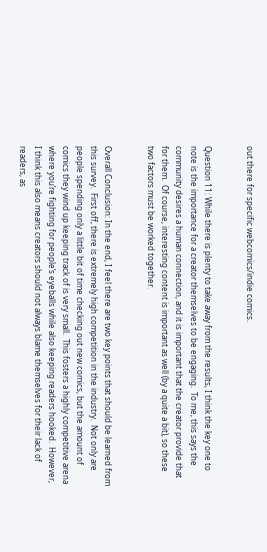out there for specific webcomics/indie comics.


Question 11: While there is plenty to take away from the results, I think the key one to note is the importance for a creator themselves to be engaging.  To me, this says the community desires a human connection, and it is important that the creator provide that for them.  Of course, interesting content is important as well (by a quite a bit), so these two factors must be worked together.


Overall Conclusion: In the end, I feel there are two key points that should be learned from this survey.  First off, there is extremely high competition in the industry.  Not only are people spending only a little bit of time checking out new comics, but the amount of comics they wind up keeping track of is very small.  This fosters a highly competitive arena where you’re fighting for people’s eyeballs while also keeping readers hooked.  However, I think this also means creators should not always blame themselves for their lack of readers, as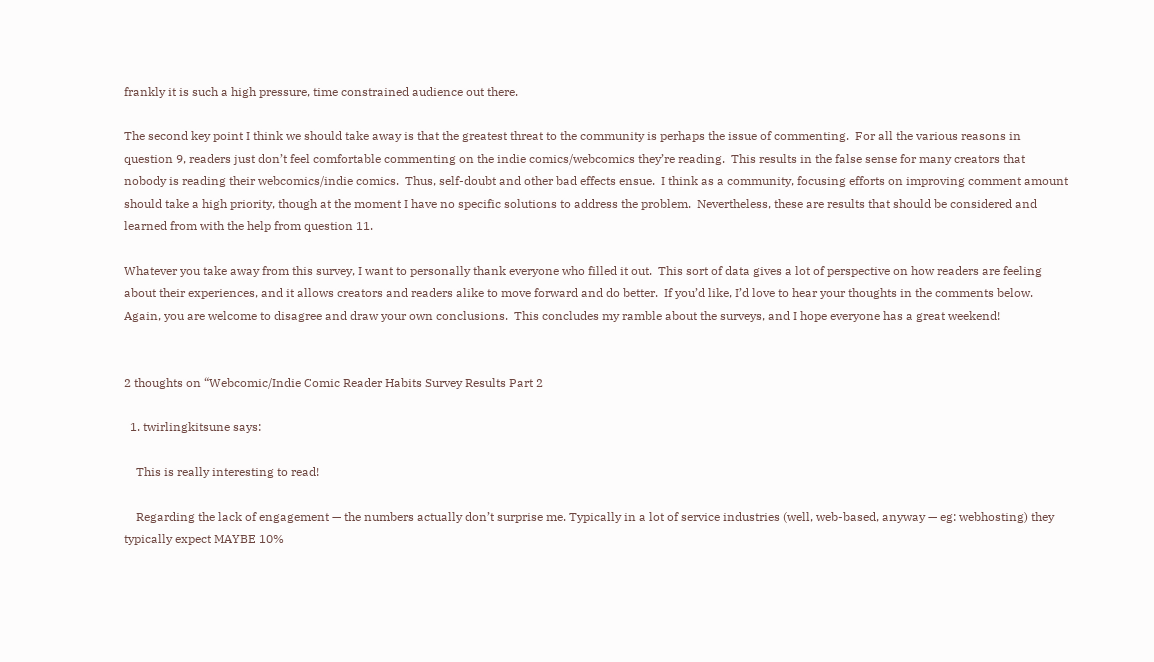frankly it is such a high pressure, time constrained audience out there.

The second key point I think we should take away is that the greatest threat to the community is perhaps the issue of commenting.  For all the various reasons in question 9, readers just don’t feel comfortable commenting on the indie comics/webcomics they’re reading.  This results in the false sense for many creators that nobody is reading their webcomics/indie comics.  Thus, self-doubt and other bad effects ensue.  I think as a community, focusing efforts on improving comment amount should take a high priority, though at the moment I have no specific solutions to address the problem.  Nevertheless, these are results that should be considered and learned from with the help from question 11.

Whatever you take away from this survey, I want to personally thank everyone who filled it out.  This sort of data gives a lot of perspective on how readers are feeling about their experiences, and it allows creators and readers alike to move forward and do better.  If you’d like, I’d love to hear your thoughts in the comments below.  Again, you are welcome to disagree and draw your own conclusions.  This concludes my ramble about the surveys, and I hope everyone has a great weekend!


2 thoughts on “Webcomic/Indie Comic Reader Habits Survey Results Part 2

  1. twirlingkitsune says:

    This is really interesting to read!

    Regarding the lack of engagement — the numbers actually don’t surprise me. Typically in a lot of service industries (well, web-based, anyway — eg: webhosting) they typically expect MAYBE 10%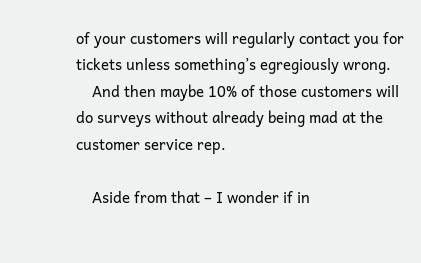of your customers will regularly contact you for tickets unless something’s egregiously wrong.
    And then maybe 10% of those customers will do surveys without already being mad at the customer service rep.

    Aside from that – I wonder if in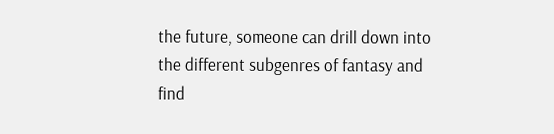the future, someone can drill down into the different subgenres of fantasy and find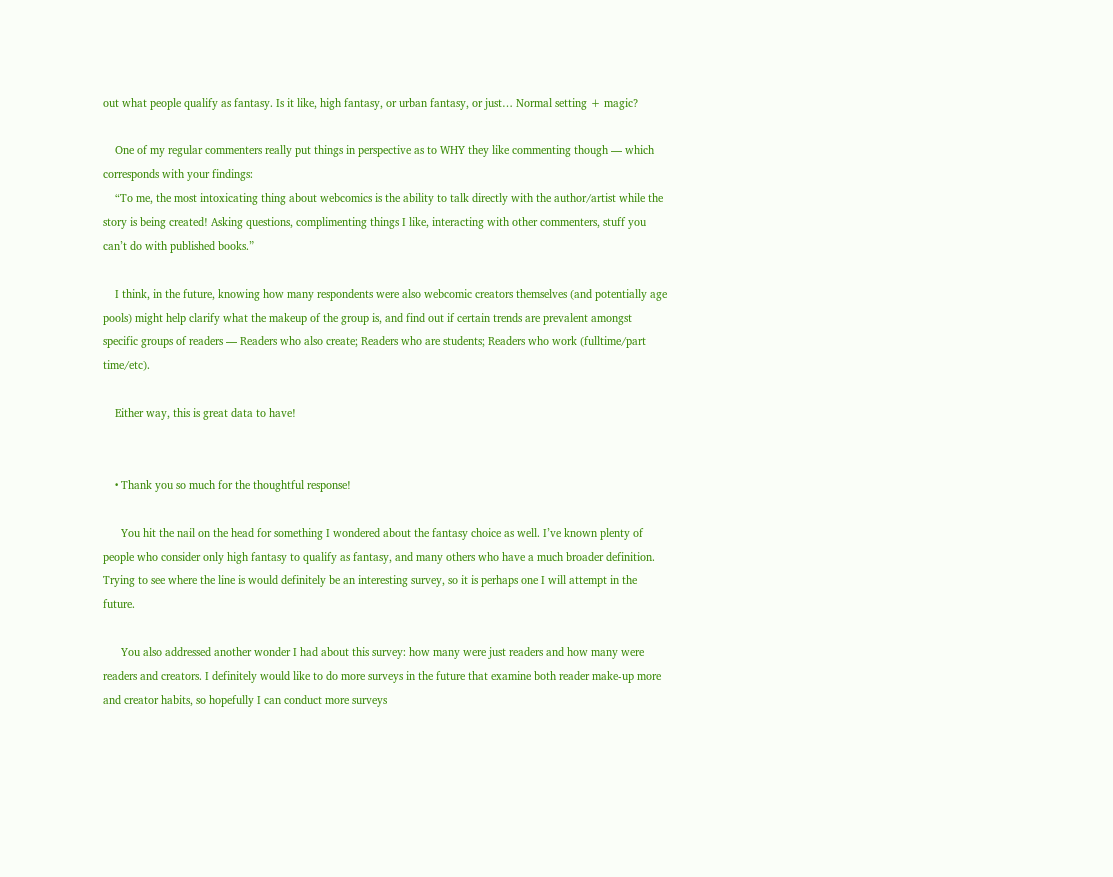out what people qualify as fantasy. Is it like, high fantasy, or urban fantasy, or just… Normal setting + magic?

    One of my regular commenters really put things in perspective as to WHY they like commenting though — which corresponds with your findings:
    “To me, the most intoxicating thing about webcomics is the ability to talk directly with the author/artist while the story is being created! Asking questions, complimenting things I like, interacting with other commenters, stuff you can’t do with published books.”

    I think, in the future, knowing how many respondents were also webcomic creators themselves (and potentially age pools) might help clarify what the makeup of the group is, and find out if certain trends are prevalent amongst specific groups of readers — Readers who also create; Readers who are students; Readers who work (fulltime/part time/etc).

    Either way, this is great data to have!


    • Thank you so much for the thoughtful response!

      You hit the nail on the head for something I wondered about the fantasy choice as well. I’ve known plenty of people who consider only high fantasy to qualify as fantasy, and many others who have a much broader definition. Trying to see where the line is would definitely be an interesting survey, so it is perhaps one I will attempt in the future.

      You also addressed another wonder I had about this survey: how many were just readers and how many were readers and creators. I definitely would like to do more surveys in the future that examine both reader make-up more and creator habits, so hopefully I can conduct more surveys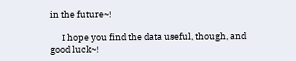in the future~!

      I hope you find the data useful, though, and good luck~!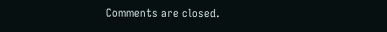Comments are closed.